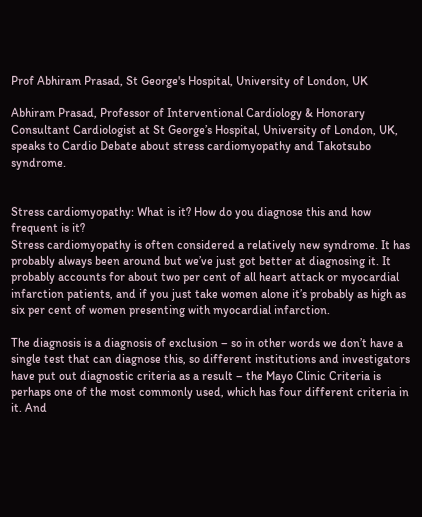Prof Abhiram Prasad, St George's Hospital, University of London, UK

Abhiram Prasad, Professor of Interventional Cardiology & Honorary Consultant Cardiologist at St George’s Hospital, University of London, UK, speaks to Cardio Debate about stress cardiomyopathy and Takotsubo syndrome.


Stress cardiomyopathy: What is it? How do you diagnose this and how frequent is it?
Stress cardiomyopathy is often considered a relatively new syndrome. It has probably always been around but we’ve just got better at diagnosing it. It probably accounts for about two per cent of all heart attack or myocardial infarction patients, and if you just take women alone it’s probably as high as six per cent of women presenting with myocardial infarction.

The diagnosis is a diagnosis of exclusion – so in other words we don’t have a single test that can diagnose this, so different institutions and investigators have put out diagnostic criteria as a result – the Mayo Clinic Criteria is perhaps one of the most commonly used, which has four different criteria in it. And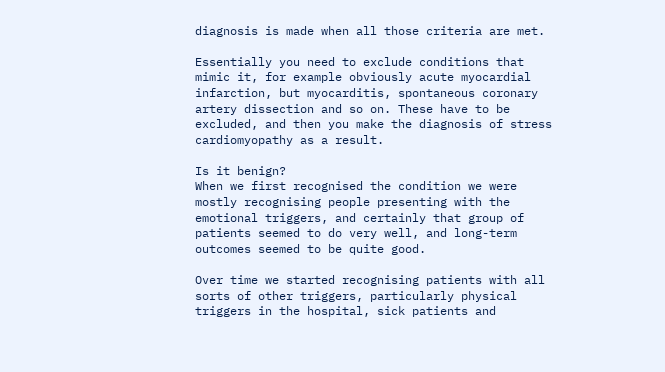diagnosis is made when all those criteria are met.

Essentially you need to exclude conditions that mimic it, for example obviously acute myocardial infarction, but myocarditis, spontaneous coronary artery dissection and so on. These have to be excluded, and then you make the diagnosis of stress cardiomyopathy as a result.

Is it benign?
When we first recognised the condition we were mostly recognising people presenting with the emotional triggers, and certainly that group of patients seemed to do very well, and long-term outcomes seemed to be quite good.

Over time we started recognising patients with all sorts of other triggers, particularly physical triggers in the hospital, sick patients and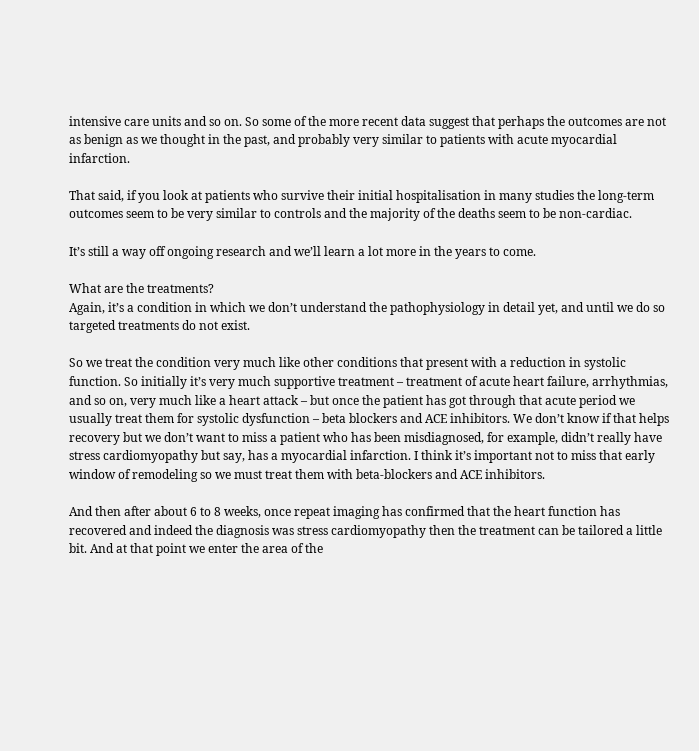intensive care units and so on. So some of the more recent data suggest that perhaps the outcomes are not as benign as we thought in the past, and probably very similar to patients with acute myocardial infarction.

That said, if you look at patients who survive their initial hospitalisation in many studies the long-term outcomes seem to be very similar to controls and the majority of the deaths seem to be non-cardiac.

It’s still a way off ongoing research and we’ll learn a lot more in the years to come.

What are the treatments?
Again, it’s a condition in which we don’t understand the pathophysiology in detail yet, and until we do so targeted treatments do not exist.

So we treat the condition very much like other conditions that present with a reduction in systolic function. So initially it’s very much supportive treatment – treatment of acute heart failure, arrhythmias, and so on, very much like a heart attack – but once the patient has got through that acute period we usually treat them for systolic dysfunction – beta blockers and ACE inhibitors. We don’t know if that helps recovery but we don’t want to miss a patient who has been misdiagnosed, for example, didn’t really have stress cardiomyopathy but say, has a myocardial infarction. I think it’s important not to miss that early window of remodeling so we must treat them with beta-blockers and ACE inhibitors.

And then after about 6 to 8 weeks, once repeat imaging has confirmed that the heart function has recovered and indeed the diagnosis was stress cardiomyopathy then the treatment can be tailored a little bit. And at that point we enter the area of the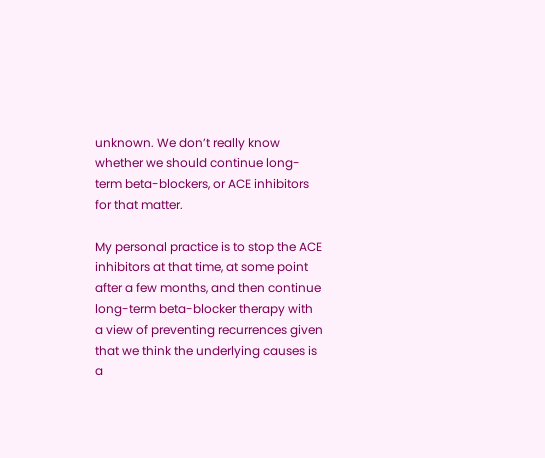unknown. We don’t really know whether we should continue long-term beta-blockers, or ACE inhibitors for that matter.

My personal practice is to stop the ACE inhibitors at that time, at some point after a few months, and then continue long-term beta-blocker therapy with a view of preventing recurrences given that we think the underlying causes is a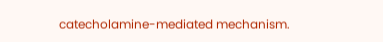catecholamine-mediated mechanism.